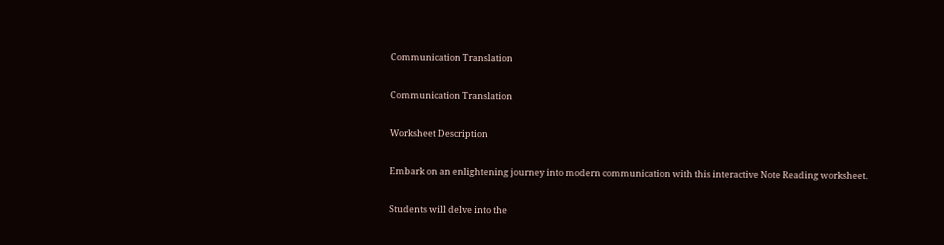Communication Translation

Communication Translation

Worksheet Description

Embark on an enlightening journey into modern communication with this interactive Note Reading worksheet.

Students will delve into the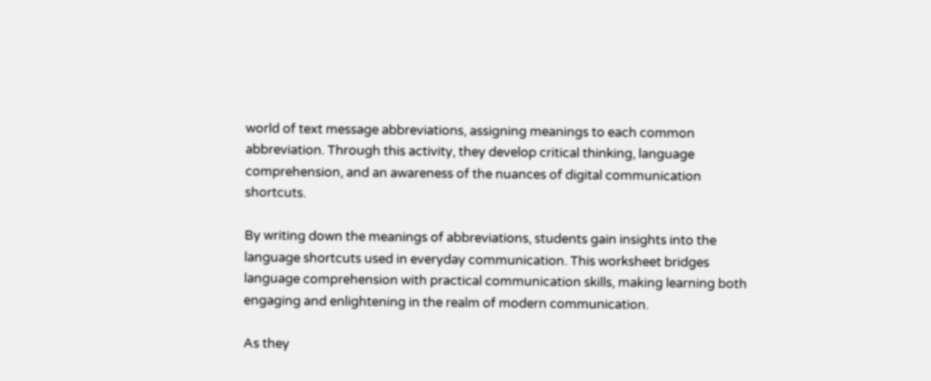world of text message abbreviations, assigning meanings to each common abbreviation. Through this activity, they develop critical thinking, language comprehension, and an awareness of the nuances of digital communication shortcuts.

By writing down the meanings of abbreviations, students gain insights into the language shortcuts used in everyday communication. This worksheet bridges language comprehension with practical communication skills, making learning both engaging and enlightening in the realm of modern communication.

As they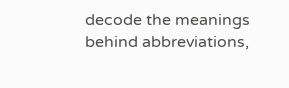decode the meanings behind abbreviations,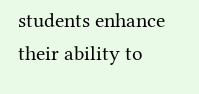students enhance their ability to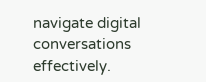navigate digital conversations effectively.